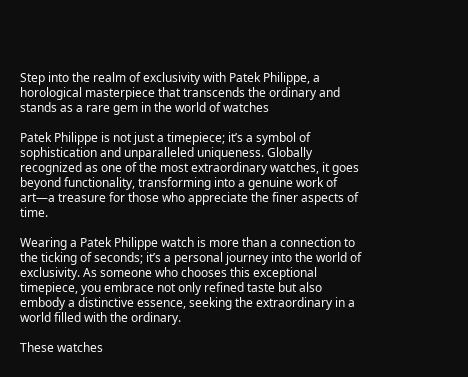Step into the realm of exclusivity with Patek Philippe, a horological masterpiece that transcends the ordinary and stands as a rare gem in the world of watches

Patek Philippe is not just a timepiece; it’s a symbol of sophistication and unparalleled uniqueness. Globally recognized as one of the most extraordinary watches, it goes beyond functionality, transforming into a genuine work of art—a treasure for those who appreciate the finer aspects of time.

Wearing a Patek Philippe watch is more than a connection to the ticking of seconds; it’s a personal journey into the world of exclusivity. As someone who chooses this exceptional timepiece, you embrace not only refined taste but also embody a distinctive essence, seeking the extraordinary in a world filled with the ordinary.

These watches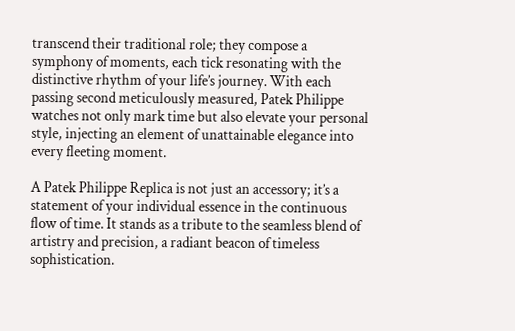transcend their traditional role; they compose a symphony of moments, each tick resonating with the distinctive rhythm of your life’s journey. With each passing second meticulously measured, Patek Philippe watches not only mark time but also elevate your personal style, injecting an element of unattainable elegance into every fleeting moment.

A Patek Philippe Replica is not just an accessory; it’s a statement of your individual essence in the continuous flow of time. It stands as a tribute to the seamless blend of artistry and precision, a radiant beacon of timeless sophistication.